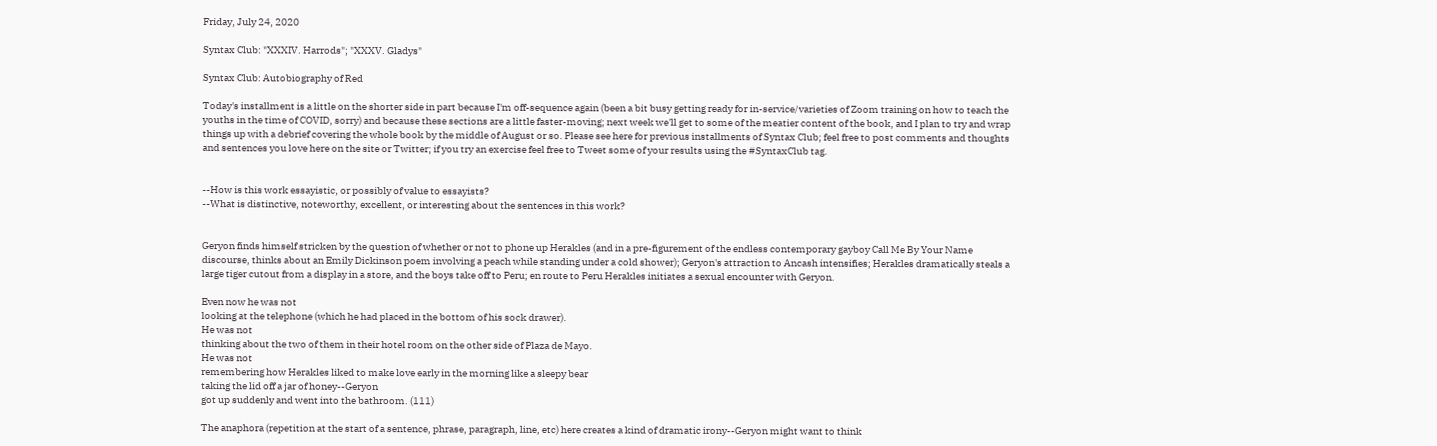Friday, July 24, 2020

Syntax Club: "XXXIV. Harrods"; "XXXV. Gladys"

Syntax Club: Autobiography of Red

Today's installment is a little on the shorter side in part because I'm off-sequence again (been a bit busy getting ready for in-service/varieties of Zoom training on how to teach the youths in the time of COVID, sorry) and because these sections are a little faster-moving; next week we'll get to some of the meatier content of the book, and I plan to try and wrap things up with a debrief covering the whole book by the middle of August or so. Please see here for previous installments of Syntax Club; feel free to post comments and thoughts and sentences you love here on the site or Twitter; if you try an exercise feel free to Tweet some of your results using the #SyntaxClub tag.


--How is this work essayistic, or possibly of value to essayists?
--What is distinctive, noteworthy, excellent, or interesting about the sentences in this work?


Geryon finds himself stricken by the question of whether or not to phone up Herakles (and in a pre-figurement of the endless contemporary gayboy Call Me By Your Name discourse, thinks about an Emily Dickinson poem involving a peach while standing under a cold shower); Geryon's attraction to Ancash intensifies; Herakles dramatically steals a large tiger cutout from a display in a store, and the boys take off to Peru; en route to Peru Herakles initiates a sexual encounter with Geryon.

Even now he was not
looking at the telephone (which he had placed in the bottom of his sock drawer).
He was not
thinking about the two of them in their hotel room on the other side of Plaza de Mayo.
He was not
remembering how Herakles liked to make love early in the morning like a sleepy bear
taking the lid off a jar of honey--Geryon
got up suddenly and went into the bathroom. (111)

The anaphora (repetition at the start of a sentence, phrase, paragraph, line, etc) here creates a kind of dramatic irony--Geryon might want to think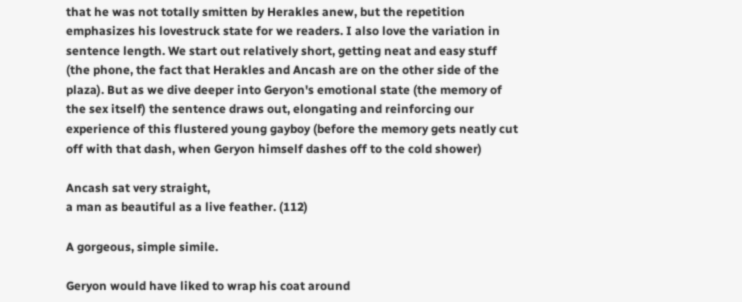that he was not totally smitten by Herakles anew, but the repetition emphasizes his lovestruck state for we readers. I also love the variation in sentence length. We start out relatively short, getting neat and easy stuff (the phone, the fact that Herakles and Ancash are on the other side of the plaza). But as we dive deeper into Geryon's emotional state (the memory of the sex itself) the sentence draws out, elongating and reinforcing our experience of this flustered young gayboy (before the memory gets neatly cut off with that dash, when Geryon himself dashes off to the cold shower)

Ancash sat very straight,
a man as beautiful as a live feather. (112)

A gorgeous, simple simile.

Geryon would have liked to wrap his coat around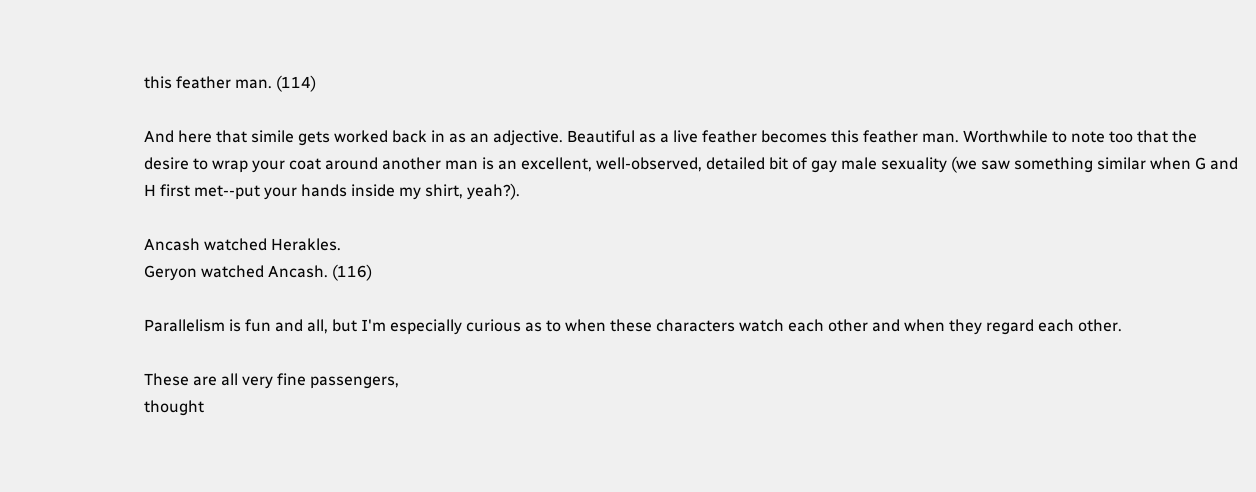this feather man. (114)

And here that simile gets worked back in as an adjective. Beautiful as a live feather becomes this feather man. Worthwhile to note too that the desire to wrap your coat around another man is an excellent, well-observed, detailed bit of gay male sexuality (we saw something similar when G and H first met--put your hands inside my shirt, yeah?).

Ancash watched Herakles.
Geryon watched Ancash. (116)

Parallelism is fun and all, but I'm especially curious as to when these characters watch each other and when they regard each other.

These are all very fine passengers,
thought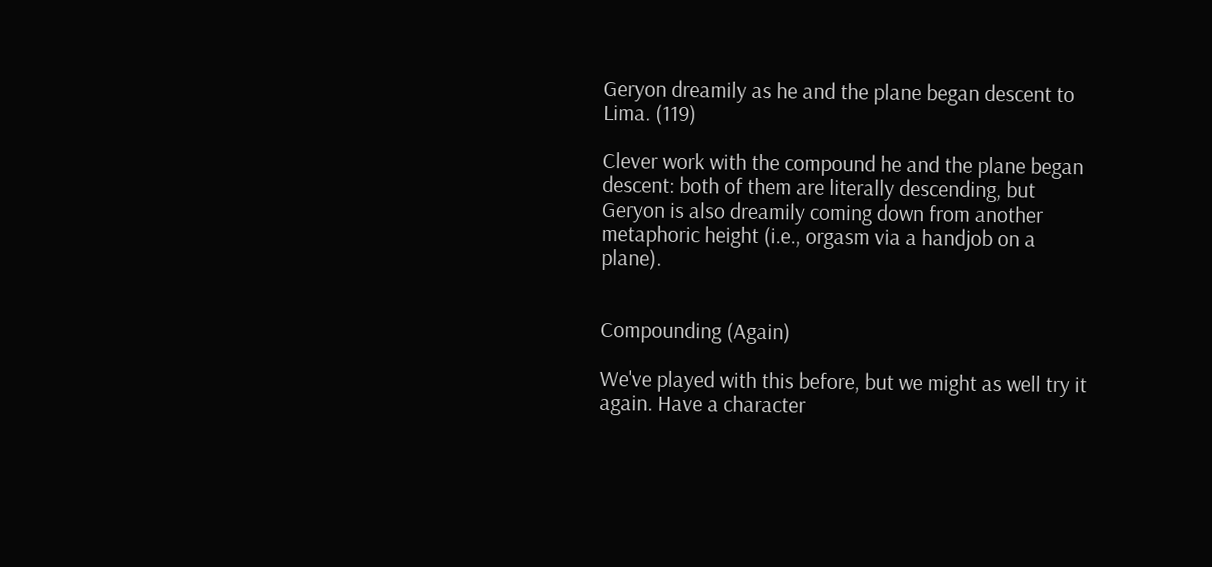Geryon dreamily as he and the plane began descent to Lima. (119)

Clever work with the compound he and the plane began descent: both of them are literally descending, but Geryon is also dreamily coming down from another metaphoric height (i.e., orgasm via a handjob on a plane).


Compounding (Again)

We've played with this before, but we might as well try it again. Have a character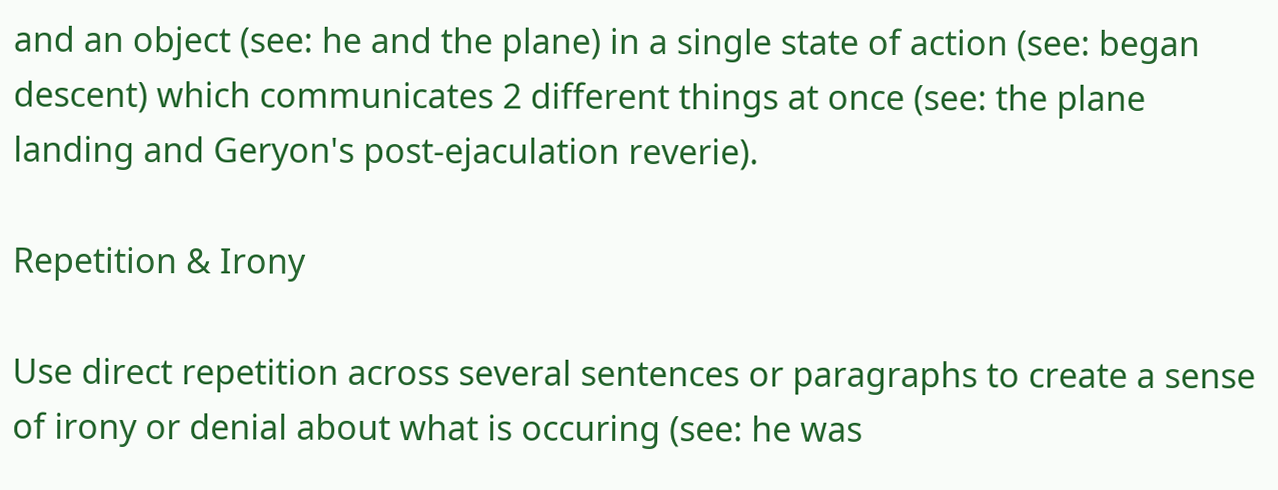and an object (see: he and the plane) in a single state of action (see: began descent) which communicates 2 different things at once (see: the plane landing and Geryon's post-ejaculation reverie).

Repetition & Irony

Use direct repetition across several sentences or paragraphs to create a sense of irony or denial about what is occuring (see: he was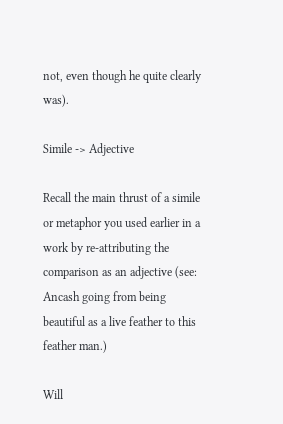not, even though he quite clearly was).

Simile -> Adjective

Recall the main thrust of a simile or metaphor you used earlier in a work by re-attributing the comparison as an adjective (see: Ancash going from being beautiful as a live feather to this feather man.)

Will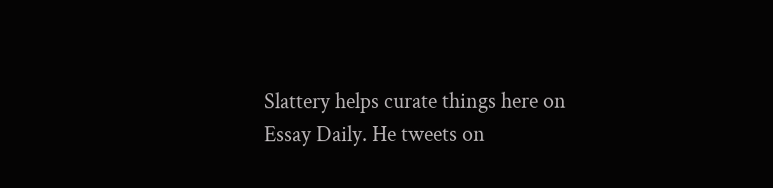Slattery helps curate things here on Essay Daily. He tweets on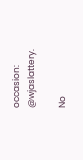occasion: @wjaslattery.

No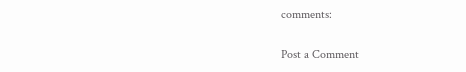comments:

Post a Comment